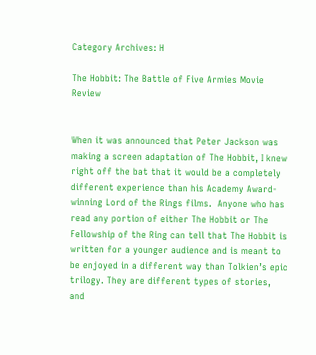Category Archives: H

The Hobbit: The Battle of Five Armies Movie Review


When it was announced that Peter Jackson was making a screen adaptation of The Hobbit, I knew right off the bat that it would be a completely different experience than his Academy Award-winning Lord of the Rings films.  Anyone who has read any portion of either The Hobbit or The Fellowship of the Ring can tell that The Hobbit is written for a younger audience and is meant to be enjoyed in a different way than Tolkien’s epic trilogy. They are different types of stories, and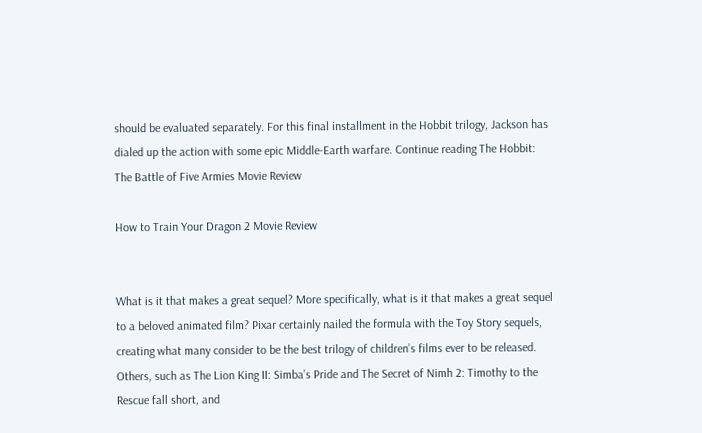should be evaluated separately. For this final installment in the Hobbit trilogy, Jackson has dialed up the action with some epic Middle-Earth warfare. Continue reading The Hobbit: The Battle of Five Armies Movie Review

How to Train Your Dragon 2 Movie Review


What is it that makes a great sequel? More specifically, what is it that makes a great sequel to a beloved animated film? Pixar certainly nailed the formula with the Toy Story sequels, creating what many consider to be the best trilogy of children’s films ever to be released. Others, such as The Lion King II: Simba’s Pride and The Secret of Nimh 2: Timothy to the Rescue fall short, and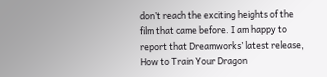don’t reach the exciting heights of the film that came before. I am happy to report that Dreamworks’ latest release, How to Train Your Dragon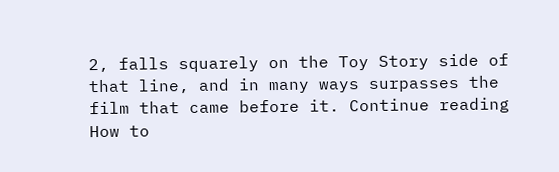2, falls squarely on the Toy Story side of that line, and in many ways surpasses the film that came before it. Continue reading How to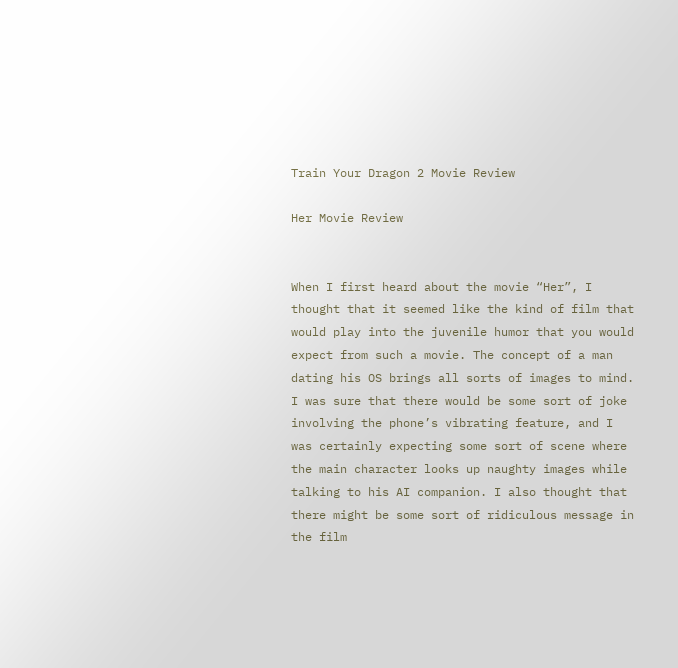Train Your Dragon 2 Movie Review

Her Movie Review


When I first heard about the movie “Her”, I thought that it seemed like the kind of film that would play into the juvenile humor that you would expect from such a movie. The concept of a man dating his OS brings all sorts of images to mind. I was sure that there would be some sort of joke involving the phone’s vibrating feature, and I was certainly expecting some sort of scene where the main character looks up naughty images while talking to his AI companion. I also thought that there might be some sort of ridiculous message in the film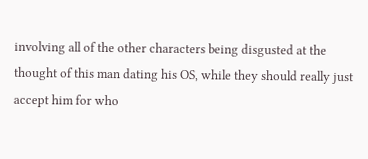involving all of the other characters being disgusted at the thought of this man dating his OS, while they should really just accept him for who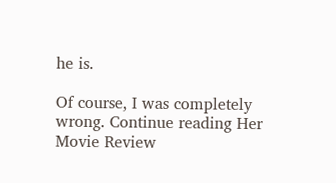he is.

Of course, I was completely wrong. Continue reading Her Movie Review